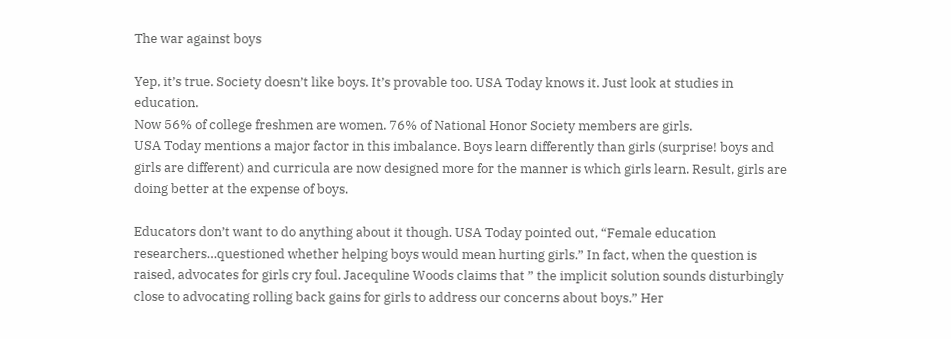The war against boys

Yep, it’s true. Society doesn’t like boys. It’s provable too. USA Today knows it. Just look at studies in education.
Now 56% of college freshmen are women. 76% of National Honor Society members are girls.
USA Today mentions a major factor in this imbalance. Boys learn differently than girls (surprise! boys and girls are different) and curricula are now designed more for the manner is which girls learn. Result, girls are doing better at the expense of boys.

Educators don’t want to do anything about it though. USA Today pointed out, “Female education researchers…questioned whether helping boys would mean hurting girls.” In fact, when the question is raised, advocates for girls cry foul. Jacequline Woods claims that ” the implicit solution sounds disturbingly close to advocating rolling back gains for girls to address our concerns about boys.” Her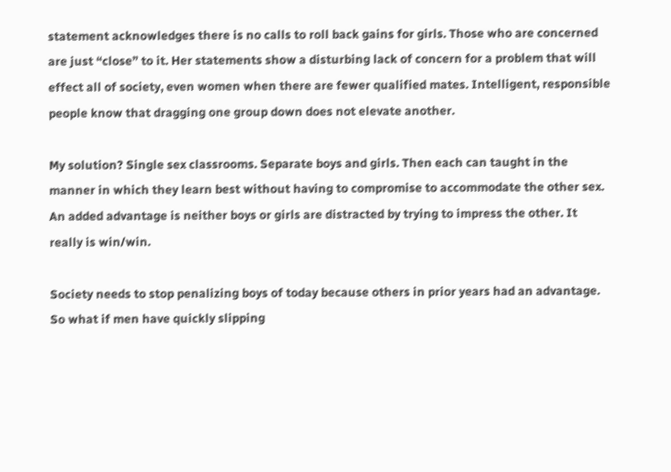statement acknowledges there is no calls to roll back gains for girls. Those who are concerned are just “close” to it. Her statements show a disturbing lack of concern for a problem that will effect all of society, even women when there are fewer qualified mates. Intelligent, responsible people know that dragging one group down does not elevate another.

My solution? Single sex classrooms. Separate boys and girls. Then each can taught in the manner in which they learn best without having to compromise to accommodate the other sex. An added advantage is neither boys or girls are distracted by trying to impress the other. It really is win/win.

Society needs to stop penalizing boys of today because others in prior years had an advantage. So what if men have quickly slipping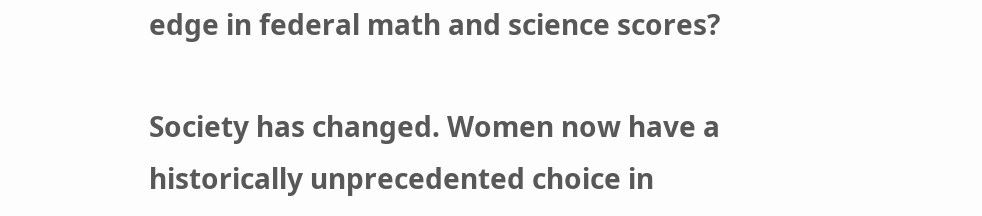edge in federal math and science scores?

Society has changed. Women now have a historically unprecedented choice in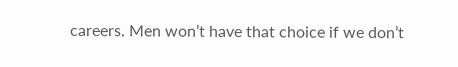careers. Men won’t have that choice if we don’t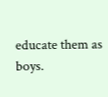educate them as boys.